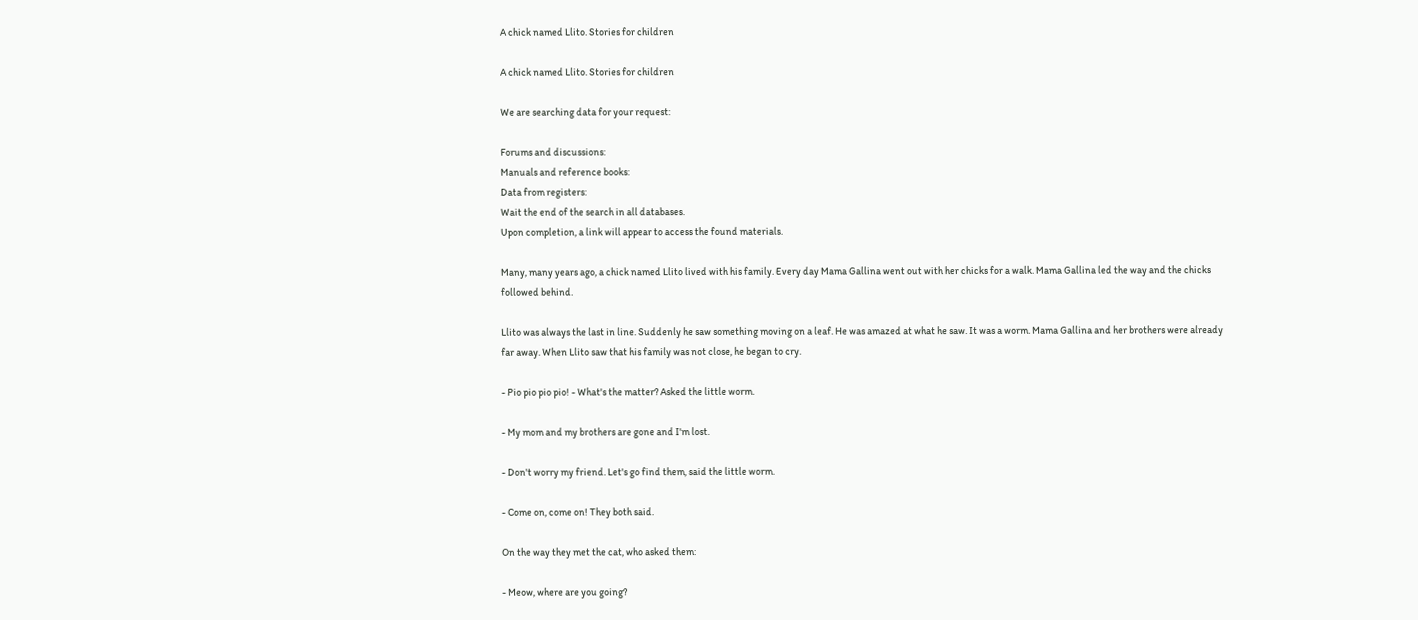A chick named Llito. Stories for children

A chick named Llito. Stories for children

We are searching data for your request:

Forums and discussions:
Manuals and reference books:
Data from registers:
Wait the end of the search in all databases.
Upon completion, a link will appear to access the found materials.

Many, many years ago, a chick named Llito lived with his family. Every day Mama Gallina went out with her chicks for a walk. Mama Gallina led the way and the chicks followed behind.

Llito was always the last in line. Suddenly he saw something moving on a leaf. He was amazed at what he saw. It was a worm. Mama Gallina and her brothers were already far away. When Llito saw that his family was not close, he began to cry.

- Pio pio pio pio! - What's the matter? Asked the little worm.

- My mom and my brothers are gone and I'm lost.

- Don't worry my friend. Let's go find them, said the little worm.

- Come on, come on! They both said.

On the way they met the cat, who asked them:

- Meow, where are you going?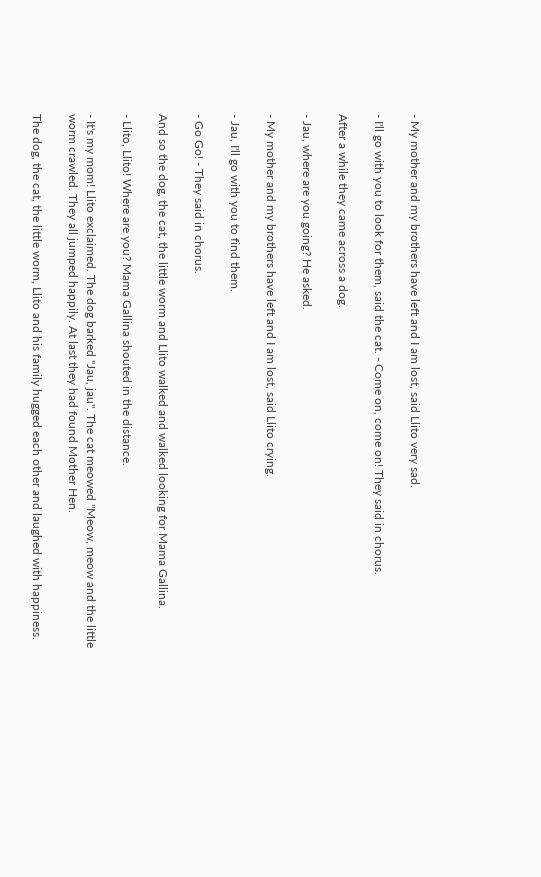- My mother and my brothers have left and I am lost, said Llito very sad.

- I'll go with you to look for them, said the cat. - Come on, come on! They said in chorus.

After a while they came across a dog.

- Jau, where are you going? He asked.

- My mother and my brothers have left and I am lost, said Llito crying.

- Jau, I'll go with you to find them.

- Go Go! - They said in chorus.

And so the dog, the cat, the little worm and Llito walked and walked looking for Mama Gallina.

- Llito, Llito! Where are you? Mama Gallina shouted in the distance.

- It's my mom! Llito exclaimed. The dog barked "Jau, jau". The cat meowed "Meow, meow and the little worm crawled. They all jumped happily. At last they had found Mother Hen.

The dog, the cat, the little worm, Llito and his family hugged each other and laughed with happiness.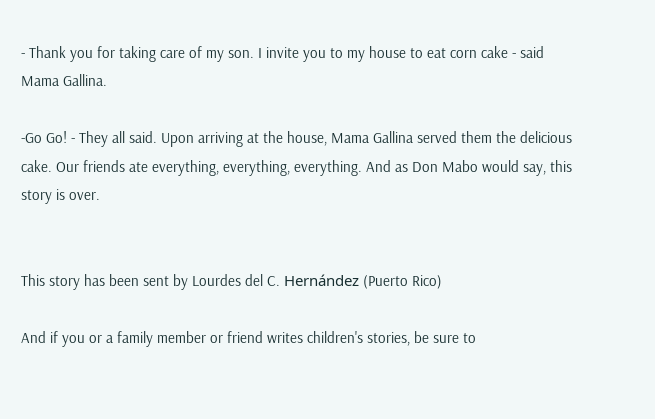- Thank you for taking care of my son. I invite you to my house to eat corn cake - said Mama Gallina.

-Go Go! - They all said. Upon arriving at the house, Mama Gallina served them the delicious cake. Our friends ate everything, everything, everything. And as Don Mabo would say, this story is over.


This story has been sent by Lourdes del C. Hernández (Puerto Rico)

And if you or a family member or friend writes children's stories, be sure to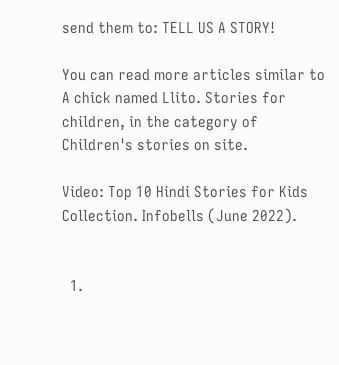send them to: TELL US A STORY!

You can read more articles similar to A chick named Llito. Stories for children, in the category of Children's stories on site.

Video: Top 10 Hindi Stories for Kids Collection. Infobells (June 2022).


  1.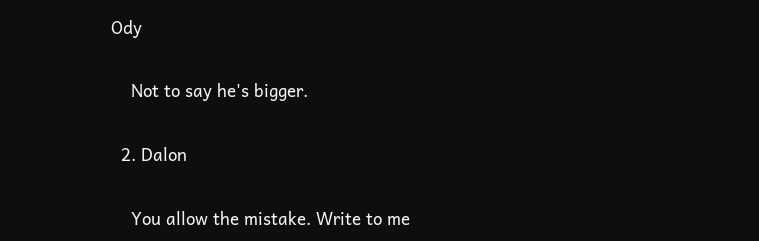Ody

    Not to say he's bigger.

  2. Dalon

    You allow the mistake. Write to me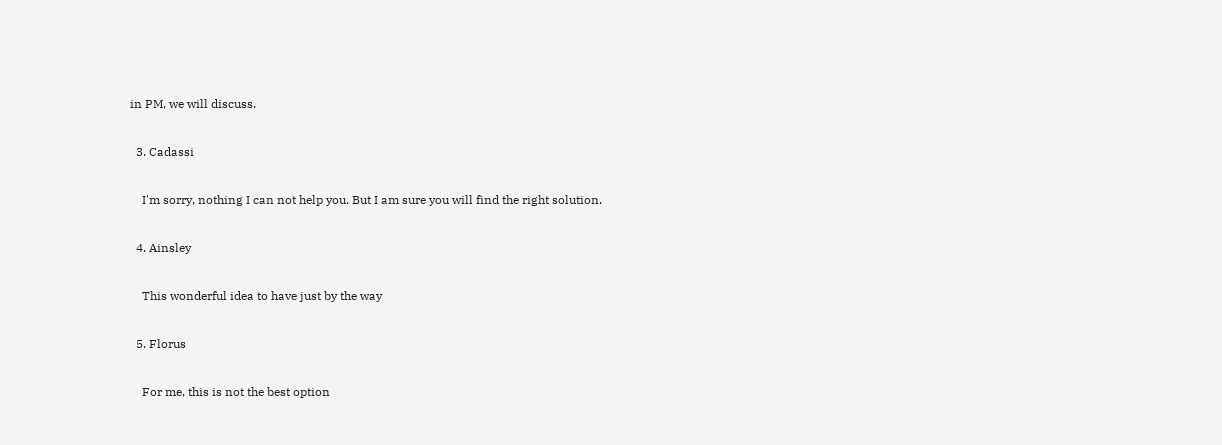in PM, we will discuss.

  3. Cadassi

    I'm sorry, nothing I can not help you. But I am sure you will find the right solution.

  4. Ainsley

    This wonderful idea to have just by the way

  5. Florus

    For me, this is not the best option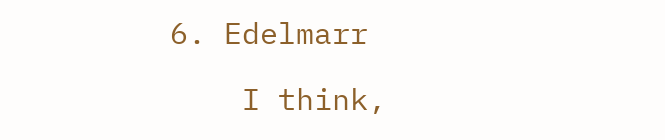6. Edelmarr

    I think,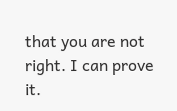that you are not right. I can prove it.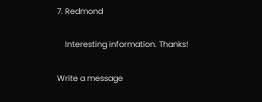7. Redmond

    Interesting information. Thanks!

Write a message